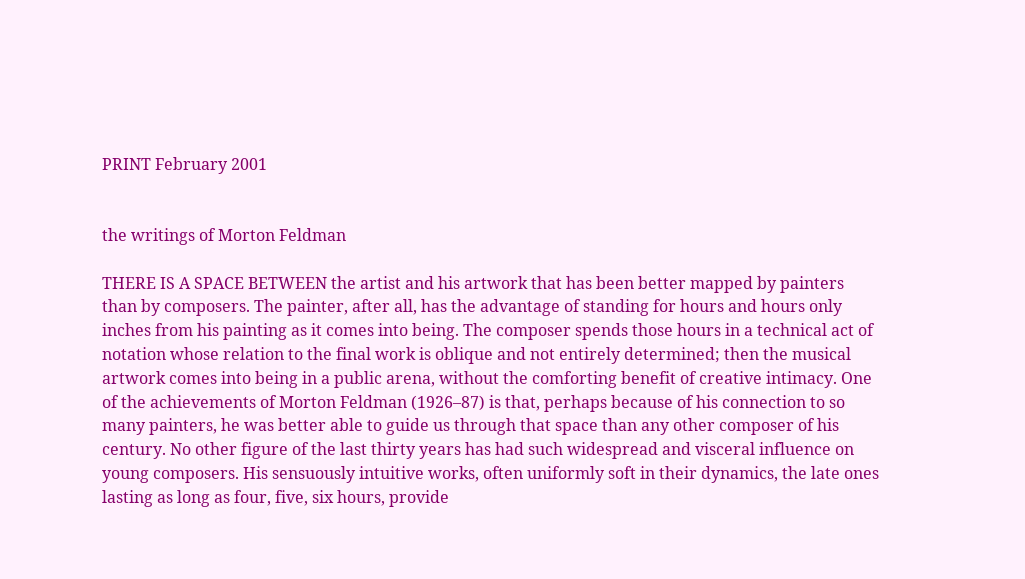PRINT February 2001


the writings of Morton Feldman

THERE IS A SPACE BETWEEN the artist and his artwork that has been better mapped by painters than by composers. The painter, after all, has the advantage of standing for hours and hours only inches from his painting as it comes into being. The composer spends those hours in a technical act of notation whose relation to the final work is oblique and not entirely determined; then the musical artwork comes into being in a public arena, without the comforting benefit of creative intimacy. One of the achievements of Morton Feldman (1926–87) is that, perhaps because of his connection to so many painters, he was better able to guide us through that space than any other composer of his century. No other figure of the last thirty years has had such widespread and visceral influence on young composers. His sensuously intuitive works, often uniformly soft in their dynamics, the late ones lasting as long as four, five, six hours, provide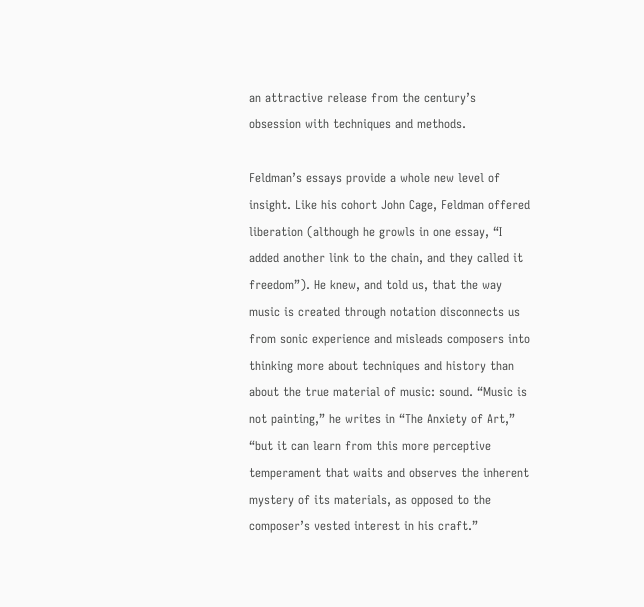an attractive release from the century’s obsession with techniques and methods.

Feldman’s essays provide a whole new level of insight. Like his cohort John Cage, Feldman offered liberation (although he growls in one essay, “I added another link to the chain, and they called it freedom”). He knew, and told us, that the way music is created through notation disconnects us from sonic experience and misleads composers into thinking more about techniques and history than about the true material of music: sound. “Music is not painting,” he writes in “The Anxiety of Art,” “but it can learn from this more perceptive temperament that waits and observes the inherent mystery of its materials, as opposed to the composer’s vested interest in his craft.”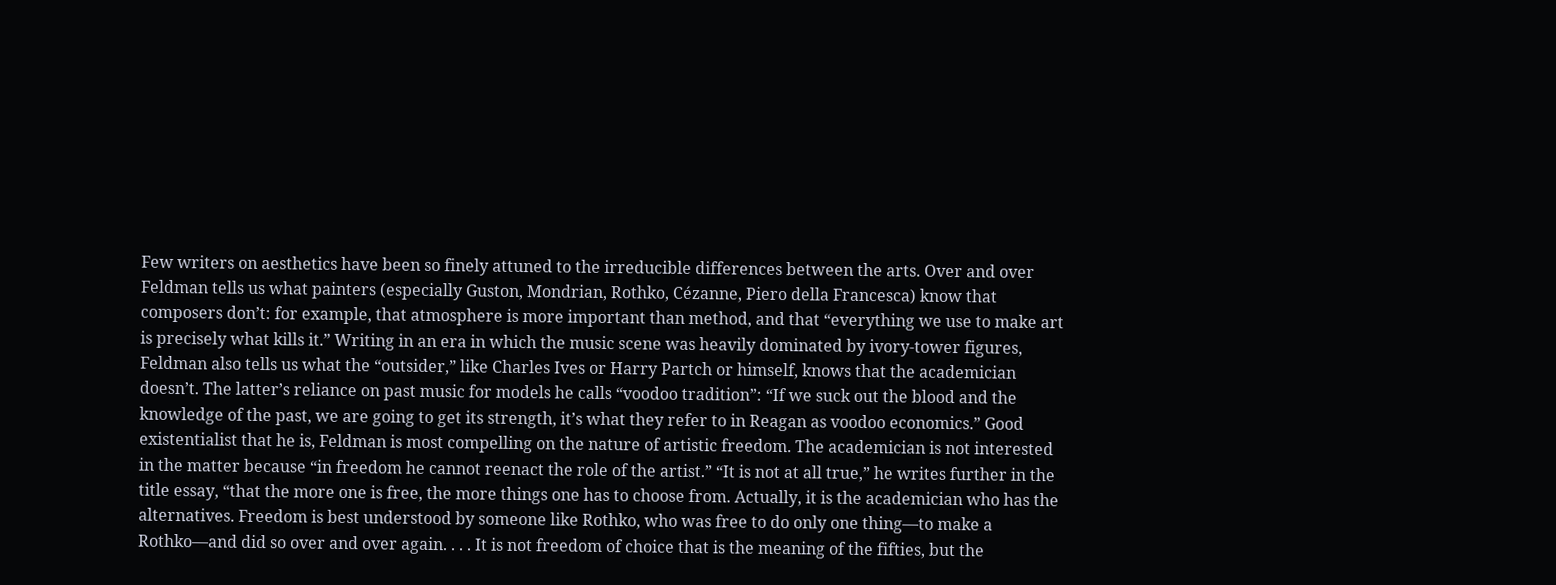Few writers on aesthetics have been so finely attuned to the irreducible differences between the arts. Over and over Feldman tells us what painters (especially Guston, Mondrian, Rothko, Cézanne, Piero della Francesca) know that composers don’t: for example, that atmosphere is more important than method, and that “everything we use to make art is precisely what kills it.” Writing in an era in which the music scene was heavily dominated by ivory-tower figures, Feldman also tells us what the “outsider,” like Charles Ives or Harry Partch or himself, knows that the academician doesn’t. The latter’s reliance on past music for models he calls “voodoo tradition”: “If we suck out the blood and the knowledge of the past, we are going to get its strength, it’s what they refer to in Reagan as voodoo economics.” Good existentialist that he is, Feldman is most compelling on the nature of artistic freedom. The academician is not interested in the matter because “in freedom he cannot reenact the role of the artist.” “It is not at all true,” he writes further in the title essay, “that the more one is free, the more things one has to choose from. Actually, it is the academician who has the alternatives. Freedom is best understood by someone like Rothko, who was free to do only one thing—to make a Rothko—and did so over and over again. . . . It is not freedom of choice that is the meaning of the fifties, but the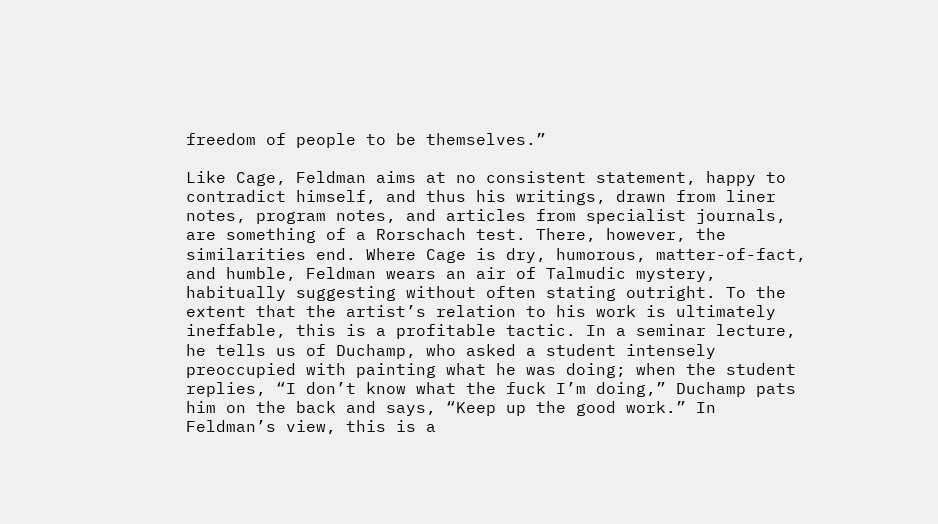freedom of people to be themselves.”

Like Cage, Feldman aims at no consistent statement, happy to contradict himself, and thus his writings, drawn from liner notes, program notes, and articles from specialist journals, are something of a Rorschach test. There, however, the similarities end. Where Cage is dry, humorous, matter-of-fact, and humble, Feldman wears an air of Talmudic mystery, habitually suggesting without often stating outright. To the extent that the artist’s relation to his work is ultimately ineffable, this is a profitable tactic. In a seminar lecture, he tells us of Duchamp, who asked a student intensely preoccupied with painting what he was doing; when the student replies, “I don’t know what the fuck I’m doing,” Duchamp pats him on the back and says, “Keep up the good work.” In Feldman’s view, this is a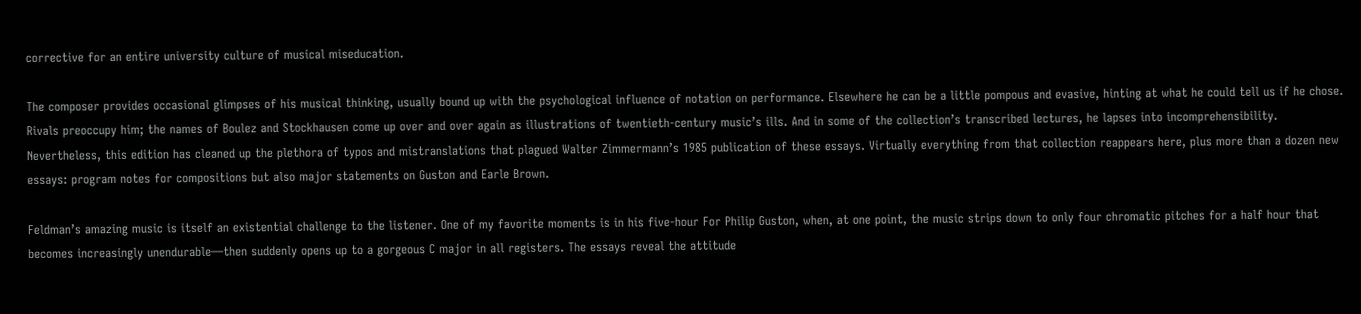corrective for an entire university culture of musical miseducation.

The composer provides occasional glimpses of his musical thinking, usually bound up with the psychological influence of notation on performance. Elsewhere he can be a little pompous and evasive, hinting at what he could tell us if he chose. Rivals preoccupy him; the names of Boulez and Stockhausen come up over and over again as illustrations of twentieth-century music’s ills. And in some of the collection’s transcribed lectures, he lapses into incomprehensibility. Nevertheless, this edition has cleaned up the plethora of typos and mistranslations that plagued Walter Zimmermann’s 1985 publication of these essays. Virtually everything from that collection reappears here, plus more than a dozen new essays: program notes for compositions but also major statements on Guston and Earle Brown.

Feldman’s amazing music is itself an existential challenge to the listener. One of my favorite moments is in his five-hour For Philip Guston, when, at one point, the music strips down to only four chromatic pitches for a half hour that becomes increasingly unendurable—then suddenly opens up to a gorgeous C major in all registers. The essays reveal the attitude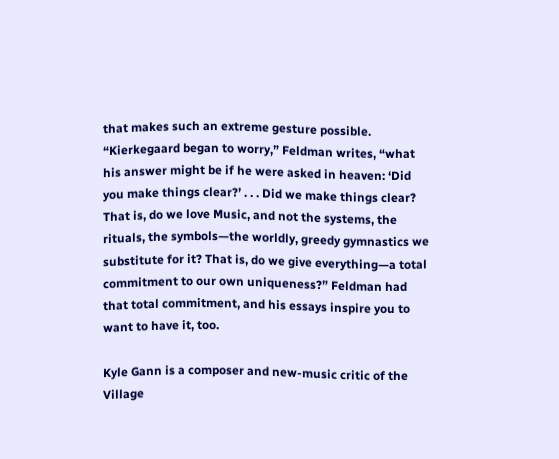that makes such an extreme gesture possible. “Kierkegaard began to worry,” Feldman writes, “what his answer might be if he were asked in heaven: ‘Did you make things clear?’ . . . Did we make things clear? That is, do we love Music, and not the systems, the rituals, the symbols—the worldly, greedy gymnastics we substitute for it? That is, do we give everything—a total commitment to our own uniqueness?” Feldman had that total commitment, and his essays inspire you to want to have it, too.

Kyle Gann is a composer and new-music critic of the Village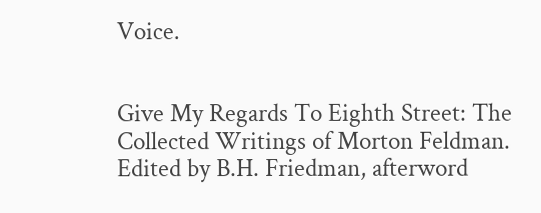Voice.


Give My Regards To Eighth Street: The Collected Writings of Morton Feldman. Edited by B.H. Friedman, afterword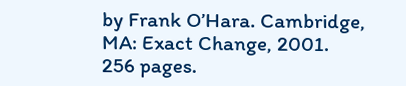by Frank O’Hara. Cambridge, MA: Exact Change, 2001. 256 pages.